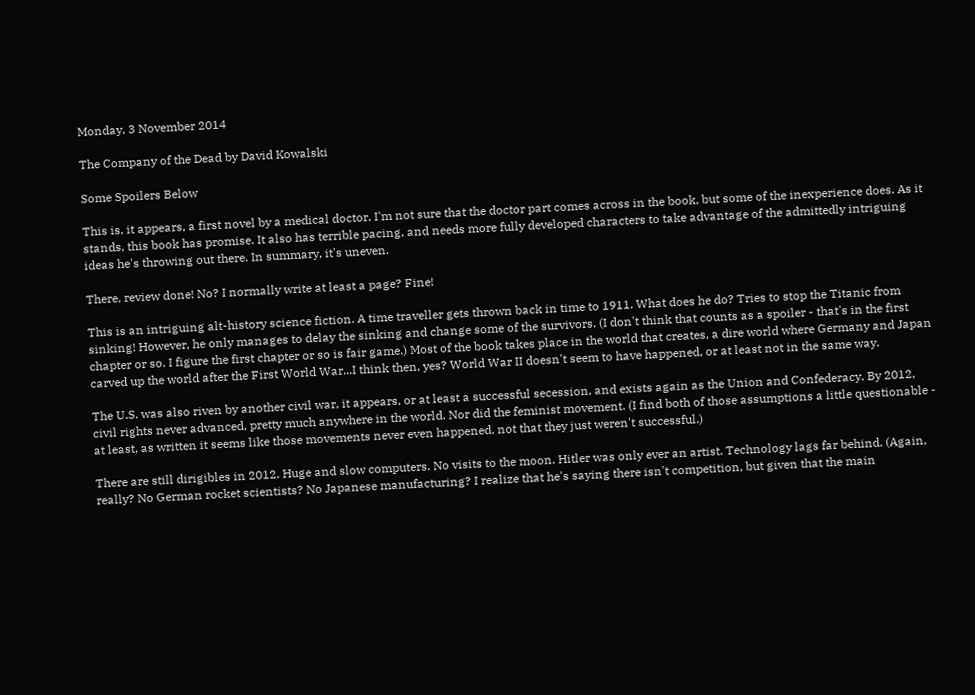Monday, 3 November 2014

The Company of the Dead by David Kowalski

Some Spoilers Below

This is, it appears, a first novel by a medical doctor. I'm not sure that the doctor part comes across in the book, but some of the inexperience does. As it stands, this book has promise. It also has terrible pacing, and needs more fully developed characters to take advantage of the admittedly intriguing ideas he's throwing out there. In summary, it's uneven.

There, review done! No? I normally write at least a page? Fine!

This is an intriguing alt-history science fiction. A time traveller gets thrown back in time to 1911. What does he do? Tries to stop the Titanic from sinking! However, he only manages to delay the sinking and change some of the survivors. (I don't think that counts as a spoiler - that's in the first chapter or so. I figure the first chapter or so is fair game.) Most of the book takes place in the world that creates, a dire world where Germany and Japan carved up the world after the First World War...I think then, yes? World War II doesn't seem to have happened, or at least not in the same way.

The U.S. was also riven by another civil war, it appears, or at least a successful secession, and exists again as the Union and Confederacy. By 2012, civil rights never advanced, pretty much anywhere in the world. Nor did the feminist movement. (I find both of those assumptions a little questionable - at least, as written it seems like those movements never even happened, not that they just weren't successful.)

There are still dirigibles in 2012. Huge and slow computers. No visits to the moon. Hitler was only ever an artist. Technology lags far behind. (Again, really? No German rocket scientists? No Japanese manufacturing? I realize that he's saying there isn't competition, but given that the main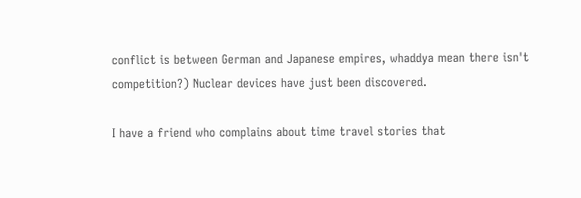conflict is between German and Japanese empires, whaddya mean there isn't competition?) Nuclear devices have just been discovered.

I have a friend who complains about time travel stories that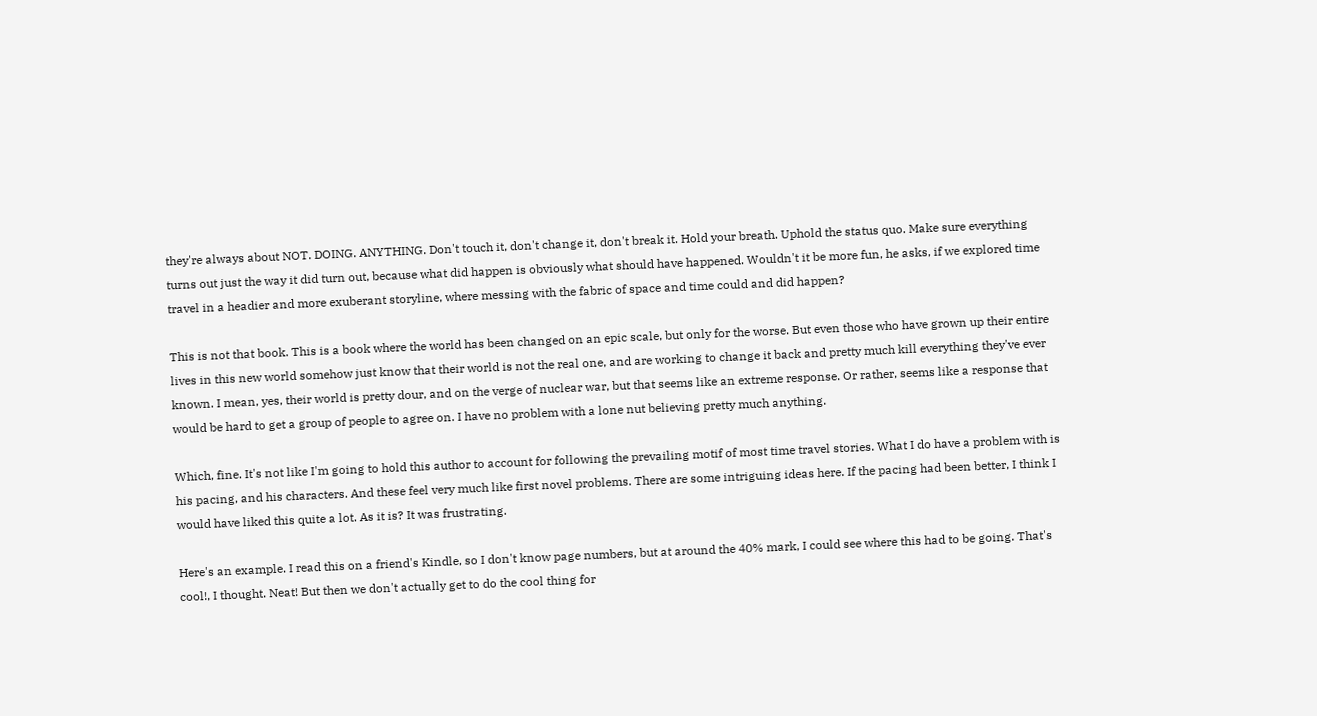they're always about NOT. DOING. ANYTHING. Don't touch it, don't change it, don't break it. Hold your breath. Uphold the status quo. Make sure everything turns out just the way it did turn out, because what did happen is obviously what should have happened. Wouldn't it be more fun, he asks, if we explored time travel in a headier and more exuberant storyline, where messing with the fabric of space and time could and did happen?

This is not that book. This is a book where the world has been changed on an epic scale, but only for the worse. But even those who have grown up their entire lives in this new world somehow just know that their world is not the real one, and are working to change it back and pretty much kill everything they've ever known. I mean, yes, their world is pretty dour, and on the verge of nuclear war, but that seems like an extreme response. Or rather, seems like a response that would be hard to get a group of people to agree on. I have no problem with a lone nut believing pretty much anything.

Which, fine. It's not like I'm going to hold this author to account for following the prevailing motif of most time travel stories. What I do have a problem with is his pacing, and his characters. And these feel very much like first novel problems. There are some intriguing ideas here. If the pacing had been better, I think I would have liked this quite a lot. As it is? It was frustrating.

Here's an example. I read this on a friend's Kindle, so I don't know page numbers, but at around the 40% mark, I could see where this had to be going. That's cool!, I thought. Neat! But then we don't actually get to do the cool thing for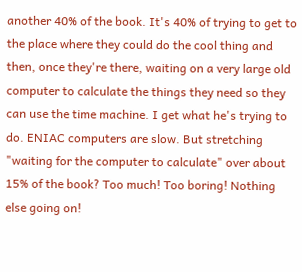another 40% of the book. It's 40% of trying to get to the place where they could do the cool thing and then, once they're there, waiting on a very large old computer to calculate the things they need so they can use the time machine. I get what he's trying to do. ENIAC computers are slow. But stretching "waiting for the computer to calculate" over about 15% of the book? Too much! Too boring! Nothing else going on!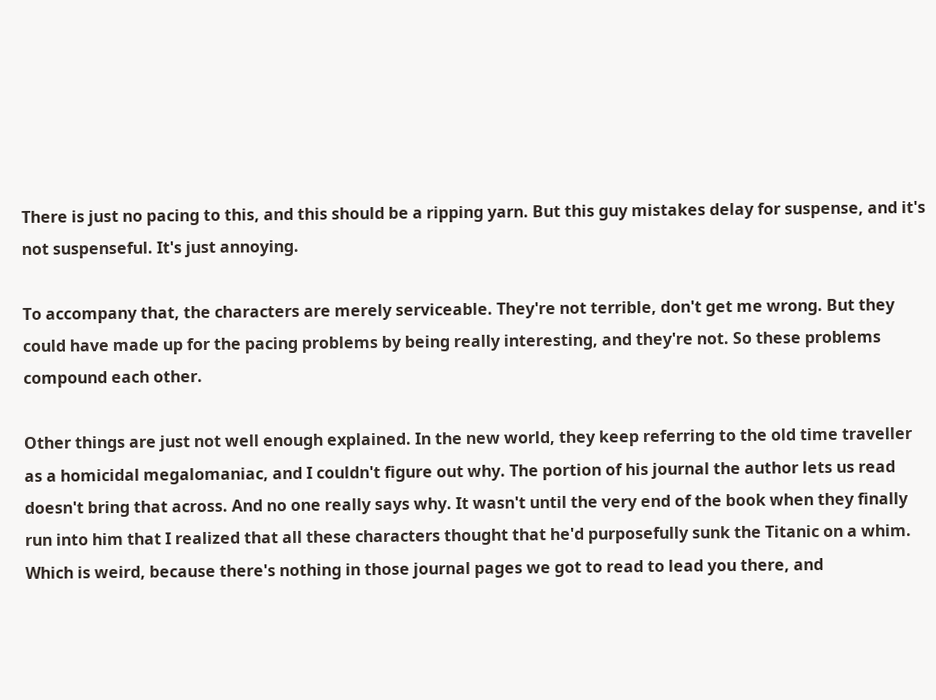There is just no pacing to this, and this should be a ripping yarn. But this guy mistakes delay for suspense, and it's not suspenseful. It's just annoying.

To accompany that, the characters are merely serviceable. They're not terrible, don't get me wrong. But they could have made up for the pacing problems by being really interesting, and they're not. So these problems compound each other.

Other things are just not well enough explained. In the new world, they keep referring to the old time traveller as a homicidal megalomaniac, and I couldn't figure out why. The portion of his journal the author lets us read doesn't bring that across. And no one really says why. It wasn't until the very end of the book when they finally run into him that I realized that all these characters thought that he'd purposefully sunk the Titanic on a whim. Which is weird, because there's nothing in those journal pages we got to read to lead you there, and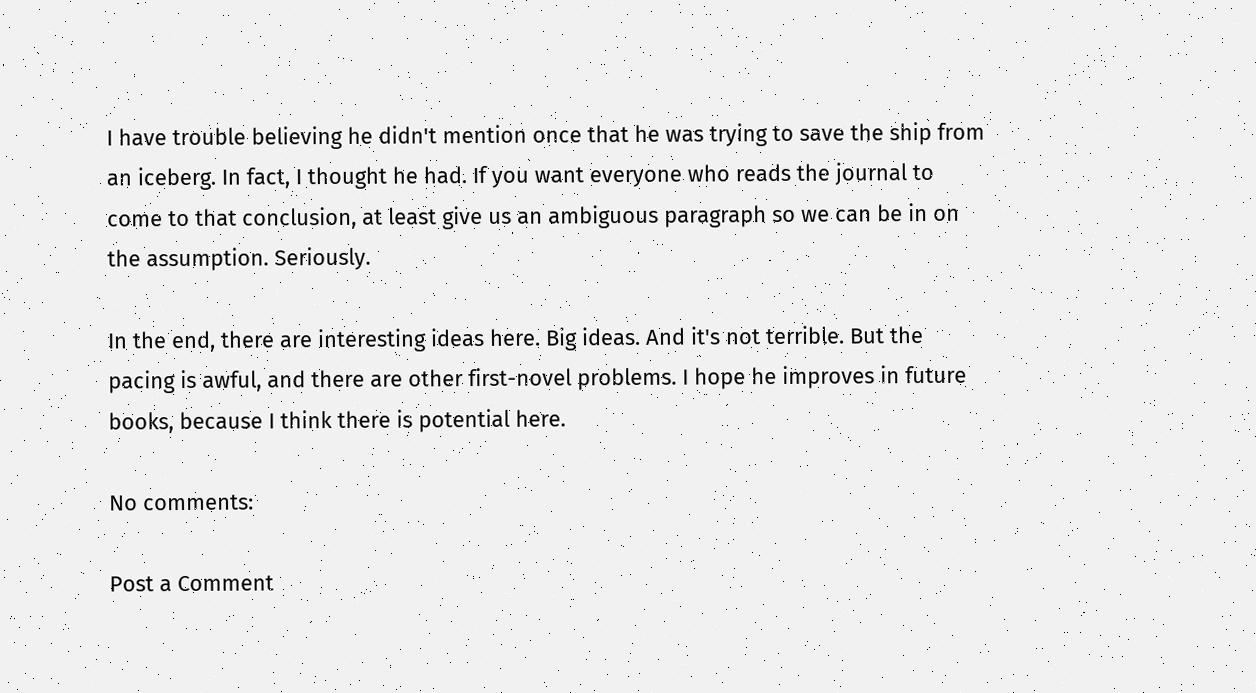I have trouble believing he didn't mention once that he was trying to save the ship from an iceberg. In fact, I thought he had. If you want everyone who reads the journal to come to that conclusion, at least give us an ambiguous paragraph so we can be in on the assumption. Seriously.

In the end, there are interesting ideas here. Big ideas. And it's not terrible. But the pacing is awful, and there are other first-novel problems. I hope he improves in future books, because I think there is potential here.

No comments:

Post a Comment